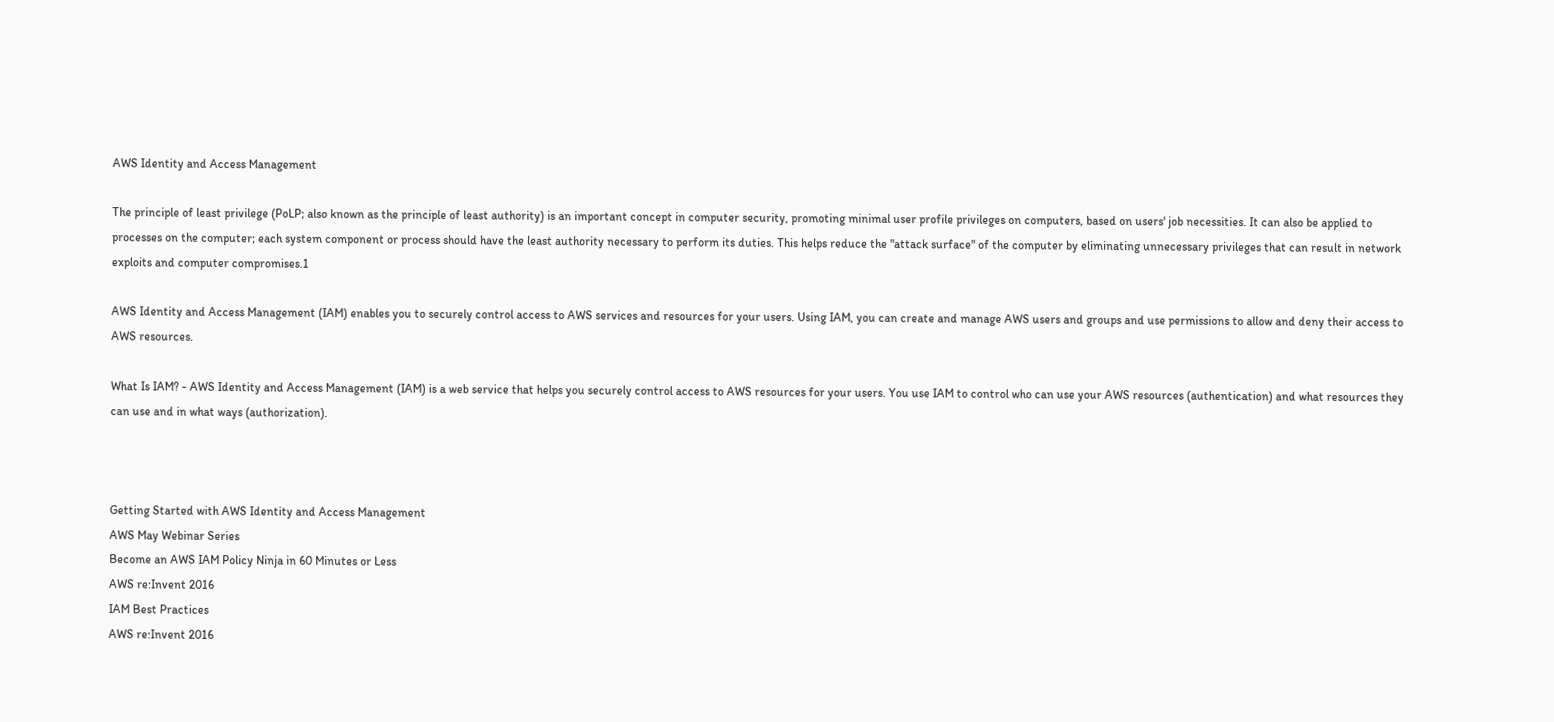AWS Identity and Access Management

The principle of least privilege (PoLP; also known as the principle of least authority) is an important concept in computer security, promoting minimal user profile privileges on computers, based on users' job necessities. It can also be applied to processes on the computer; each system component or process should have the least authority necessary to perform its duties. This helps reduce the "attack surface" of the computer by eliminating unnecessary privileges that can result in network exploits and computer compromises.1

AWS Identity and Access Management (IAM) enables you to securely control access to AWS services and resources for your users. Using IAM, you can create and manage AWS users and groups and use permissions to allow and deny their access to AWS resources.

What Is IAM? - AWS Identity and Access Management (IAM) is a web service that helps you securely control access to AWS resources for your users. You use IAM to control who can use your AWS resources (authentication) and what resources they can use and in what ways (authorization).



Getting Started with AWS Identity and Access Management
AWS May Webinar Series
Become an AWS IAM Policy Ninja in 60 Minutes or Less
AWS re:Invent 2016
IAM Best Practices
AWS re:Invent 2016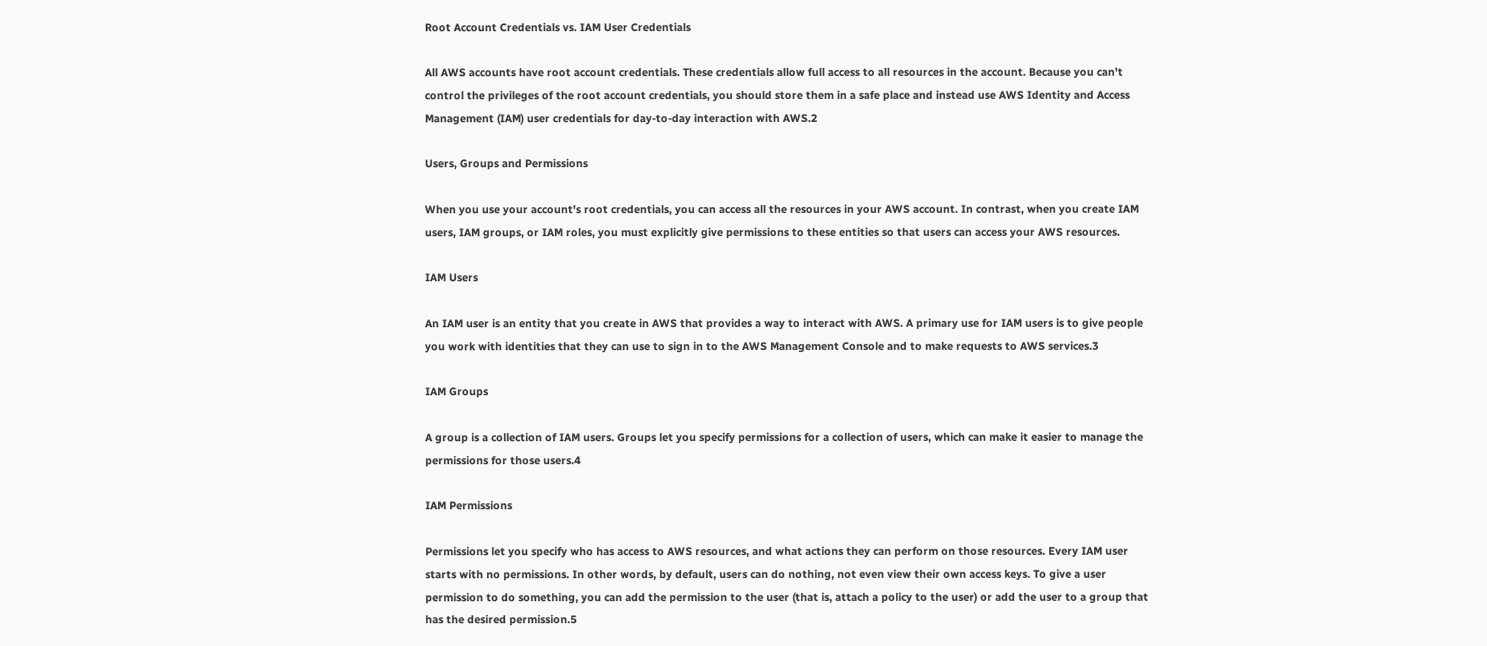Root Account Credentials vs. IAM User Credentials

All AWS accounts have root account credentials. These credentials allow full access to all resources in the account. Because you can't control the privileges of the root account credentials, you should store them in a safe place and instead use AWS Identity and Access Management (IAM) user credentials for day-to-day interaction with AWS.2

Users, Groups and Permissions

When you use your account's root credentials, you can access all the resources in your AWS account. In contrast, when you create IAM users, IAM groups, or IAM roles, you must explicitly give permissions to these entities so that users can access your AWS resources.

IAM Users

An IAM user is an entity that you create in AWS that provides a way to interact with AWS. A primary use for IAM users is to give people you work with identities that they can use to sign in to the AWS Management Console and to make requests to AWS services.3

IAM Groups

A group is a collection of IAM users. Groups let you specify permissions for a collection of users, which can make it easier to manage the permissions for those users.4

IAM Permissions

Permissions let you specify who has access to AWS resources, and what actions they can perform on those resources. Every IAM user starts with no permissions. In other words, by default, users can do nothing, not even view their own access keys. To give a user permission to do something, you can add the permission to the user (that is, attach a policy to the user) or add the user to a group that has the desired permission.5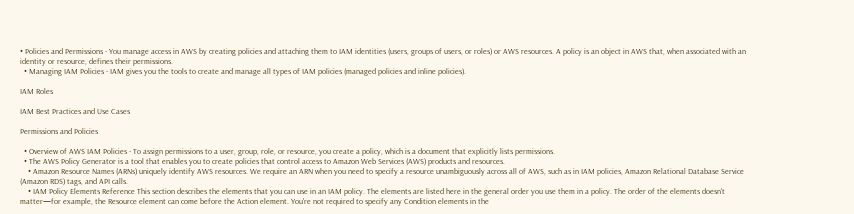• Policies and Permissions - You manage access in AWS by creating policies and attaching them to IAM identities (users, groups of users, or roles) or AWS resources. A policy is an object in AWS that, when associated with an identity or resource, defines their permissions.
  • Managing IAM Policies - IAM gives you the tools to create and manage all types of IAM policies (managed policies and inline policies).

IAM Roles

IAM Best Practices and Use Cases

Permissions and Policies

  • Overview of AWS IAM Policies - To assign permissions to a user, group, role, or resource, you create a policy, which is a document that explicitly lists permissions.
  • The AWS Policy Generator is a tool that enables you to create policies that control access to Amazon Web Services (AWS) products and resources.
    • Amazon Resource Names (ARNs) uniquely identify AWS resources. We require an ARN when you need to specify a resource unambiguously across all of AWS, such as in IAM policies, Amazon Relational Database Service (Amazon RDS) tags, and API calls.
    • IAM Policy Elements Reference This section describes the elements that you can use in an IAM policy. The elements are listed here in the general order you use them in a policy. The order of the elements doesn't matter—for example, the Resource element can come before the Action element. You're not required to specify any Condition elements in the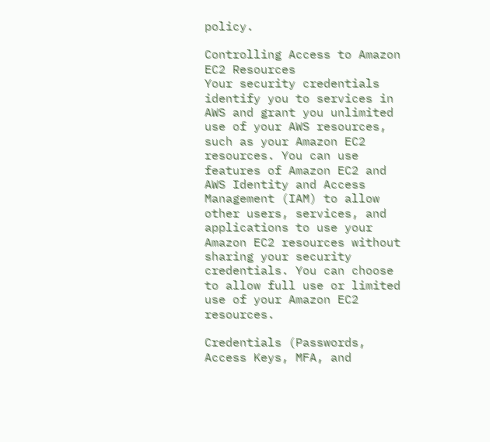policy.

Controlling Access to Amazon EC2 Resources
Your security credentials identify you to services in AWS and grant you unlimited use of your AWS resources, such as your Amazon EC2 resources. You can use features of Amazon EC2 and AWS Identity and Access Management (IAM) to allow other users, services, and applications to use your Amazon EC2 resources without sharing your security credentials. You can choose to allow full use or limited use of your Amazon EC2 resources.

Credentials (Passwords, Access Keys, MFA, and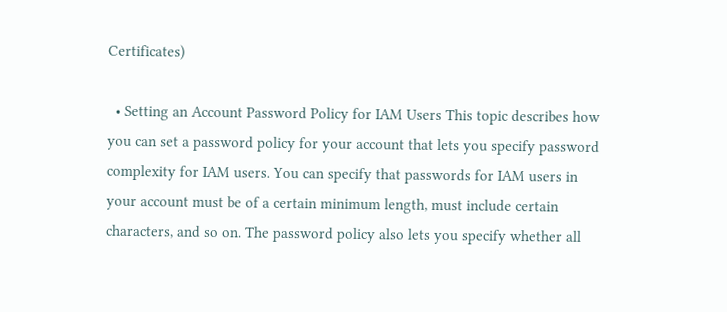Certificates)

  • Setting an Account Password Policy for IAM Users This topic describes how you can set a password policy for your account that lets you specify password complexity for IAM users. You can specify that passwords for IAM users in your account must be of a certain minimum length, must include certain characters, and so on. The password policy also lets you specify whether all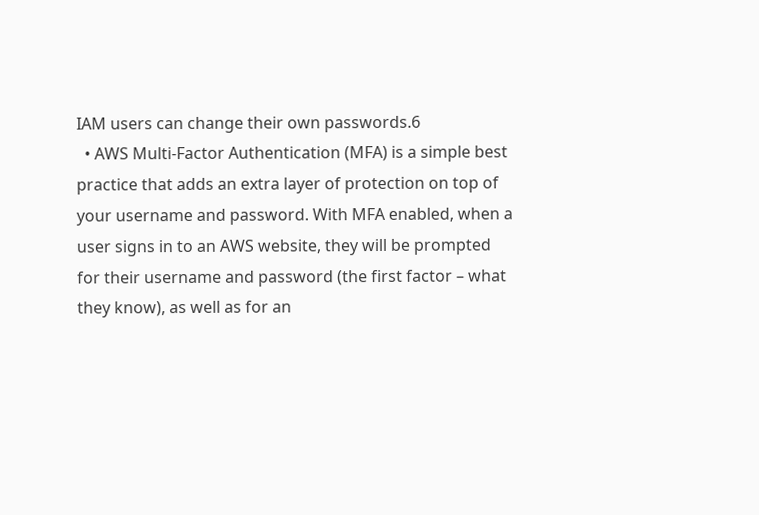IAM users can change their own passwords.6
  • AWS Multi-Factor Authentication (MFA) is a simple best practice that adds an extra layer of protection on top of your username and password. With MFA enabled, when a user signs in to an AWS website, they will be prompted for their username and password (the first factor – what they know), as well as for an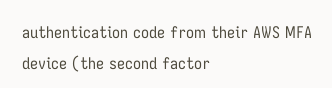authentication code from their AWS MFA device (the second factor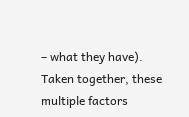– what they have). Taken together, these multiple factors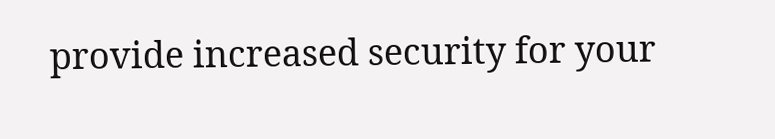provide increased security for your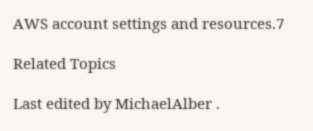AWS account settings and resources.7

Related Topics

Last edited by MichaelAlber .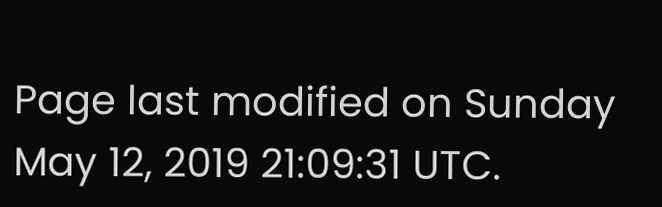Page last modified on Sunday May 12, 2019 21:09:31 UTC.